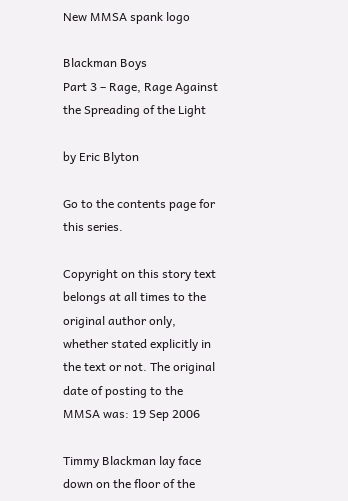New MMSA spank logo

Blackman Boys
Part 3 – Rage, Rage Against the Spreading of the Light

by Eric Blyton

Go to the contents page for this series.

Copyright on this story text belongs at all times to the original author only, whether stated explicitly in the text or not. The original date of posting to the MMSA was: 19 Sep 2006

Timmy Blackman lay face down on the floor of the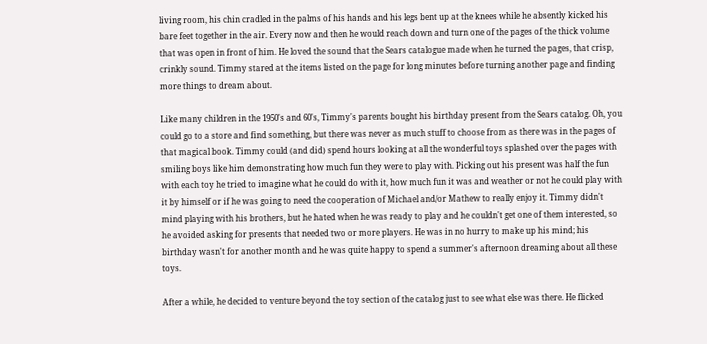living room, his chin cradled in the palms of his hands and his legs bent up at the knees while he absently kicked his bare feet together in the air. Every now and then he would reach down and turn one of the pages of the thick volume that was open in front of him. He loved the sound that the Sears catalogue made when he turned the pages, that crisp, crinkly sound. Timmy stared at the items listed on the page for long minutes before turning another page and finding more things to dream about.

Like many children in the 1950's and 60's, Timmy's parents bought his birthday present from the Sears catalog. Oh, you could go to a store and find something, but there was never as much stuff to choose from as there was in the pages of that magical book. Timmy could (and did) spend hours looking at all the wonderful toys splashed over the pages with smiling boys like him demonstrating how much fun they were to play with. Picking out his present was half the fun with each toy he tried to imagine what he could do with it, how much fun it was and weather or not he could play with it by himself or if he was going to need the cooperation of Michael and/or Mathew to really enjoy it. Timmy didn't mind playing with his brothers, but he hated when he was ready to play and he couldn't get one of them interested, so he avoided asking for presents that needed two or more players. He was in no hurry to make up his mind; his birthday wasn't for another month and he was quite happy to spend a summer's afternoon dreaming about all these toys.

After a while, he decided to venture beyond the toy section of the catalog just to see what else was there. He flicked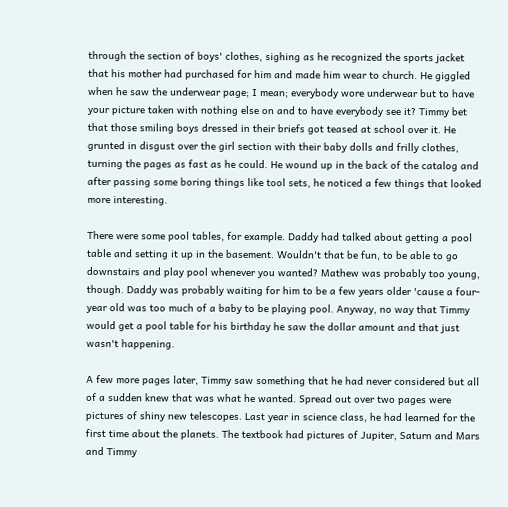through the section of boys' clothes, sighing as he recognized the sports jacket that his mother had purchased for him and made him wear to church. He giggled when he saw the underwear page; I mean; everybody wore underwear but to have your picture taken with nothing else on and to have everybody see it? Timmy bet that those smiling boys dressed in their briefs got teased at school over it. He grunted in disgust over the girl section with their baby dolls and frilly clothes, turning the pages as fast as he could. He wound up in the back of the catalog and after passing some boring things like tool sets, he noticed a few things that looked more interesting.

There were some pool tables, for example. Daddy had talked about getting a pool table and setting it up in the basement. Wouldn't that be fun, to be able to go downstairs and play pool whenever you wanted? Mathew was probably too young, though. Daddy was probably waiting for him to be a few years older 'cause a four-year old was too much of a baby to be playing pool. Anyway, no way that Timmy would get a pool table for his birthday he saw the dollar amount and that just wasn't happening.

A few more pages later, Timmy saw something that he had never considered but all of a sudden knew that was what he wanted. Spread out over two pages were pictures of shiny new telescopes. Last year in science class, he had learned for the first time about the planets. The textbook had pictures of Jupiter, Saturn and Mars and Timmy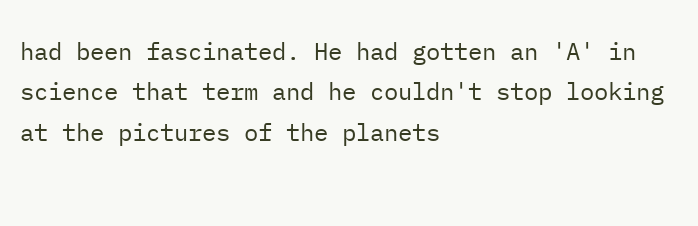had been fascinated. He had gotten an 'A' in science that term and he couldn't stop looking at the pictures of the planets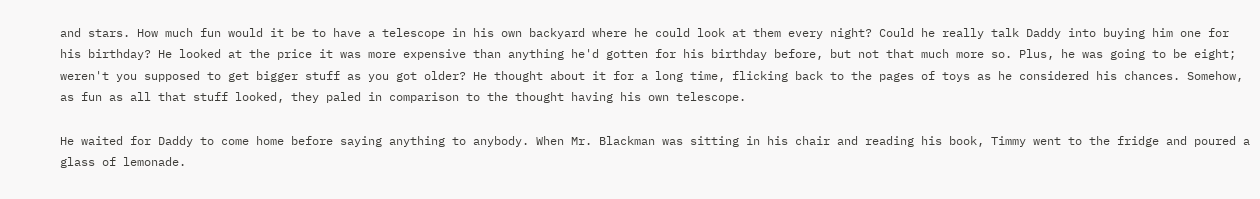and stars. How much fun would it be to have a telescope in his own backyard where he could look at them every night? Could he really talk Daddy into buying him one for his birthday? He looked at the price it was more expensive than anything he'd gotten for his birthday before, but not that much more so. Plus, he was going to be eight; weren't you supposed to get bigger stuff as you got older? He thought about it for a long time, flicking back to the pages of toys as he considered his chances. Somehow, as fun as all that stuff looked, they paled in comparison to the thought having his own telescope.

He waited for Daddy to come home before saying anything to anybody. When Mr. Blackman was sitting in his chair and reading his book, Timmy went to the fridge and poured a glass of lemonade.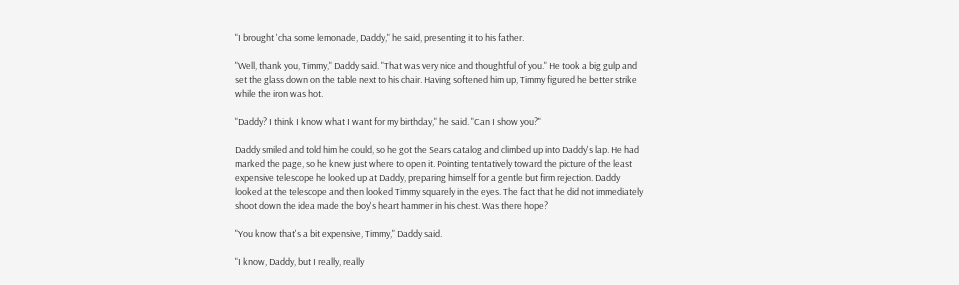"I brought 'cha some lemonade, Daddy," he said, presenting it to his father.

"Well, thank you, Timmy," Daddy said. "That was very nice and thoughtful of you." He took a big gulp and set the glass down on the table next to his chair. Having softened him up, Timmy figured he better strike while the iron was hot.

"Daddy? I think I know what I want for my birthday," he said. "Can I show you?"

Daddy smiled and told him he could, so he got the Sears catalog and climbed up into Daddy's lap. He had marked the page, so he knew just where to open it. Pointing tentatively toward the picture of the least expensive telescope he looked up at Daddy, preparing himself for a gentle but firm rejection. Daddy looked at the telescope and then looked Timmy squarely in the eyes. The fact that he did not immediately shoot down the idea made the boy's heart hammer in his chest. Was there hope?

"You know that's a bit expensive, Timmy," Daddy said.

"I know, Daddy, but I really, really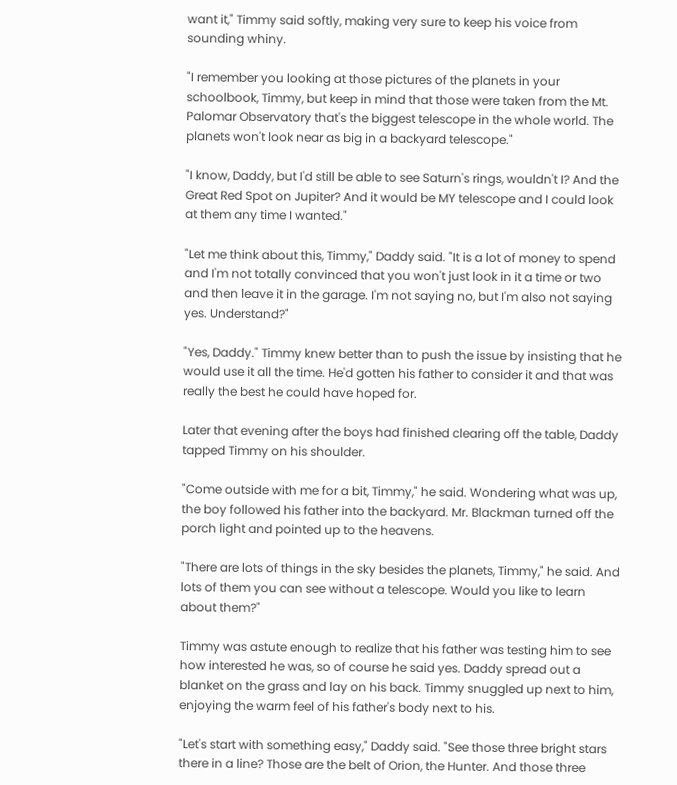want it," Timmy said softly, making very sure to keep his voice from sounding whiny.

"I remember you looking at those pictures of the planets in your schoolbook, Timmy, but keep in mind that those were taken from the Mt. Palomar Observatory that's the biggest telescope in the whole world. The planets won't look near as big in a backyard telescope."

"I know, Daddy, but I'd still be able to see Saturn's rings, wouldn't I? And the Great Red Spot on Jupiter? And it would be MY telescope and I could look at them any time I wanted."

"Let me think about this, Timmy," Daddy said. "It is a lot of money to spend and I'm not totally convinced that you won't just look in it a time or two and then leave it in the garage. I'm not saying no, but I'm also not saying yes. Understand?"

"Yes, Daddy." Timmy knew better than to push the issue by insisting that he would use it all the time. He'd gotten his father to consider it and that was really the best he could have hoped for.

Later that evening after the boys had finished clearing off the table, Daddy tapped Timmy on his shoulder.

"Come outside with me for a bit, Timmy," he said. Wondering what was up, the boy followed his father into the backyard. Mr. Blackman turned off the porch light and pointed up to the heavens.

"There are lots of things in the sky besides the planets, Timmy," he said. And lots of them you can see without a telescope. Would you like to learn about them?"

Timmy was astute enough to realize that his father was testing him to see how interested he was, so of course he said yes. Daddy spread out a blanket on the grass and lay on his back. Timmy snuggled up next to him, enjoying the warm feel of his father's body next to his.

"Let's start with something easy," Daddy said. "See those three bright stars there in a line? Those are the belt of Orion, the Hunter. And those three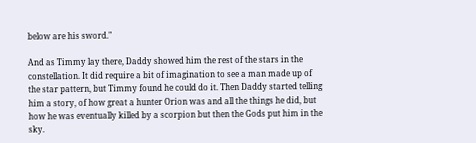below are his sword."

And as Timmy lay there, Daddy showed him the rest of the stars in the constellation. It did require a bit of imagination to see a man made up of the star pattern, but Timmy found he could do it. Then Daddy started telling him a story, of how great a hunter Orion was and all the things he did, but how he was eventually killed by a scorpion but then the Gods put him in the sky.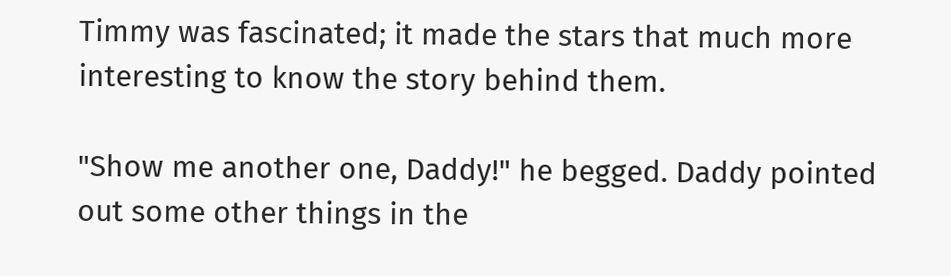Timmy was fascinated; it made the stars that much more interesting to know the story behind them.

"Show me another one, Daddy!" he begged. Daddy pointed out some other things in the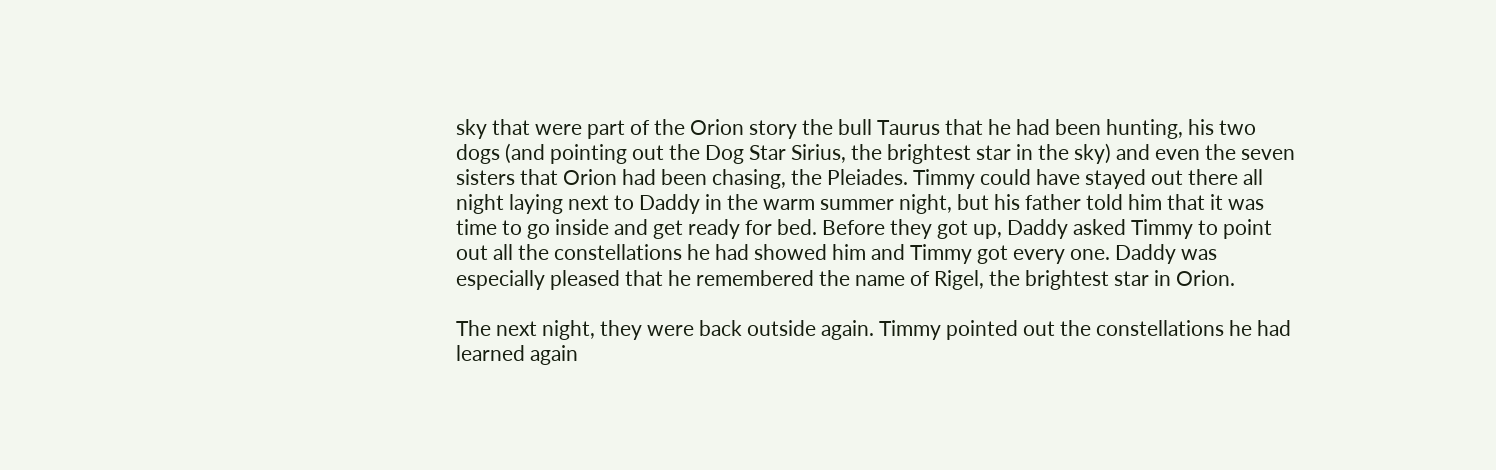sky that were part of the Orion story the bull Taurus that he had been hunting, his two dogs (and pointing out the Dog Star Sirius, the brightest star in the sky) and even the seven sisters that Orion had been chasing, the Pleiades. Timmy could have stayed out there all night laying next to Daddy in the warm summer night, but his father told him that it was time to go inside and get ready for bed. Before they got up, Daddy asked Timmy to point out all the constellations he had showed him and Timmy got every one. Daddy was especially pleased that he remembered the name of Rigel, the brightest star in Orion.

The next night, they were back outside again. Timmy pointed out the constellations he had learned again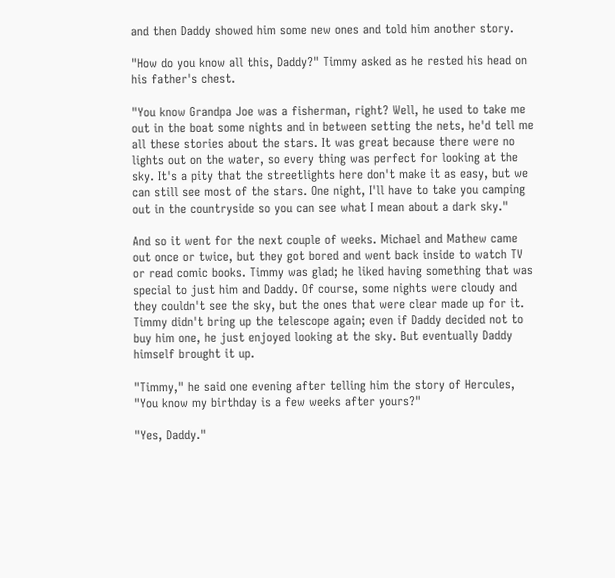and then Daddy showed him some new ones and told him another story.

"How do you know all this, Daddy?" Timmy asked as he rested his head on his father's chest.

"You know Grandpa Joe was a fisherman, right? Well, he used to take me out in the boat some nights and in between setting the nets, he'd tell me all these stories about the stars. It was great because there were no lights out on the water, so every thing was perfect for looking at the sky. It's a pity that the streetlights here don't make it as easy, but we can still see most of the stars. One night, I'll have to take you camping out in the countryside so you can see what I mean about a dark sky."

And so it went for the next couple of weeks. Michael and Mathew came out once or twice, but they got bored and went back inside to watch TV or read comic books. Timmy was glad; he liked having something that was special to just him and Daddy. Of course, some nights were cloudy and they couldn't see the sky, but the ones that were clear made up for it. Timmy didn't bring up the telescope again; even if Daddy decided not to buy him one, he just enjoyed looking at the sky. But eventually Daddy himself brought it up.

"Timmy," he said one evening after telling him the story of Hercules, "You know my birthday is a few weeks after yours?"

"Yes, Daddy."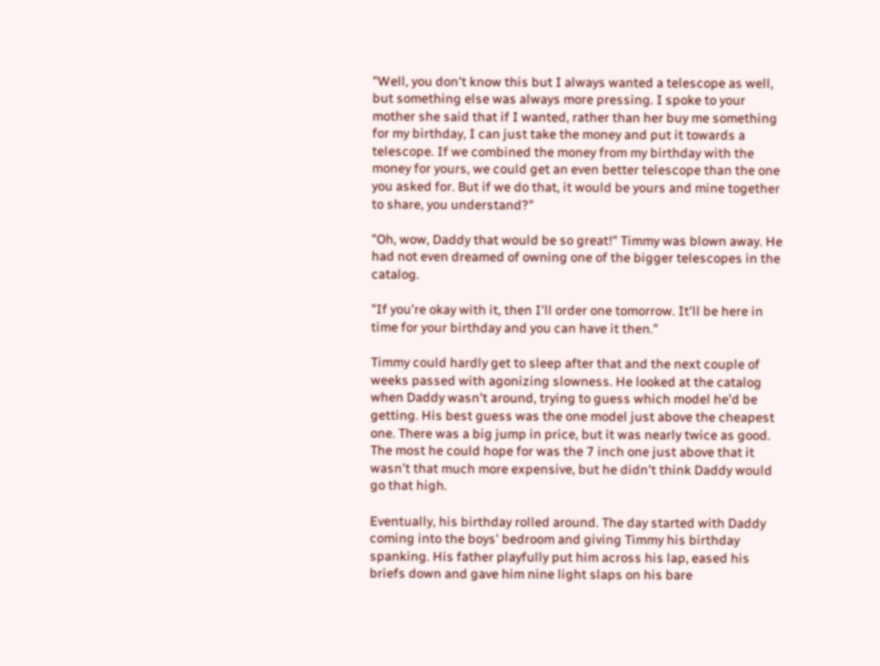"Well, you don't know this but I always wanted a telescope as well, but something else was always more pressing. I spoke to your mother she said that if I wanted, rather than her buy me something for my birthday, I can just take the money and put it towards a telescope. If we combined the money from my birthday with the money for yours, we could get an even better telescope than the one you asked for. But if we do that, it would be yours and mine together to share, you understand?"

"Oh, wow, Daddy that would be so great!" Timmy was blown away. He had not even dreamed of owning one of the bigger telescopes in the catalog.

"If you're okay with it, then I'll order one tomorrow. It'll be here in time for your birthday and you can have it then."

Timmy could hardly get to sleep after that and the next couple of weeks passed with agonizing slowness. He looked at the catalog when Daddy wasn't around, trying to guess which model he'd be getting. His best guess was the one model just above the cheapest one. There was a big jump in price, but it was nearly twice as good. The most he could hope for was the 7 inch one just above that it wasn't that much more expensive, but he didn't think Daddy would go that high.

Eventually, his birthday rolled around. The day started with Daddy coming into the boys' bedroom and giving Timmy his birthday spanking. His father playfully put him across his lap, eased his briefs down and gave him nine light slaps on his bare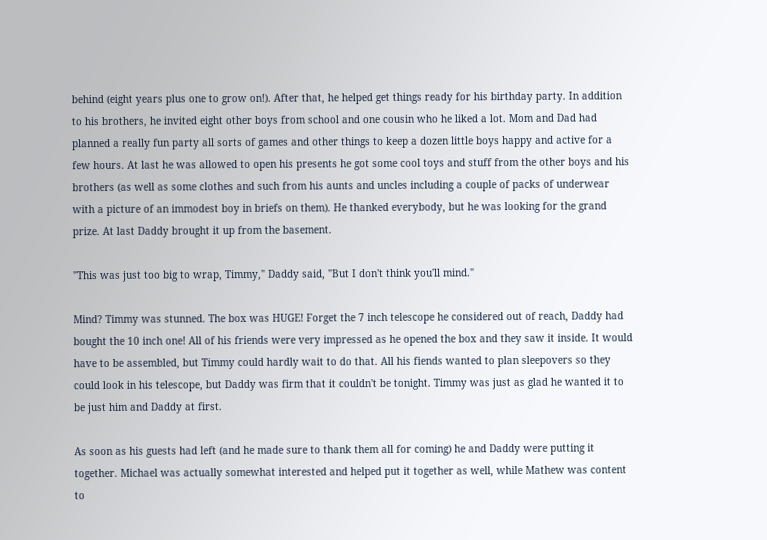behind (eight years plus one to grow on!). After that, he helped get things ready for his birthday party. In addition to his brothers, he invited eight other boys from school and one cousin who he liked a lot. Mom and Dad had planned a really fun party all sorts of games and other things to keep a dozen little boys happy and active for a few hours. At last he was allowed to open his presents he got some cool toys and stuff from the other boys and his brothers (as well as some clothes and such from his aunts and uncles including a couple of packs of underwear with a picture of an immodest boy in briefs on them). He thanked everybody, but he was looking for the grand prize. At last Daddy brought it up from the basement.

"This was just too big to wrap, Timmy," Daddy said, "But I don't think you'll mind."

Mind? Timmy was stunned. The box was HUGE! Forget the 7 inch telescope he considered out of reach, Daddy had bought the 10 inch one! All of his friends were very impressed as he opened the box and they saw it inside. It would have to be assembled, but Timmy could hardly wait to do that. All his fiends wanted to plan sleepovers so they could look in his telescope, but Daddy was firm that it couldn't be tonight. Timmy was just as glad he wanted it to be just him and Daddy at first.

As soon as his guests had left (and he made sure to thank them all for coming) he and Daddy were putting it together. Michael was actually somewhat interested and helped put it together as well, while Mathew was content to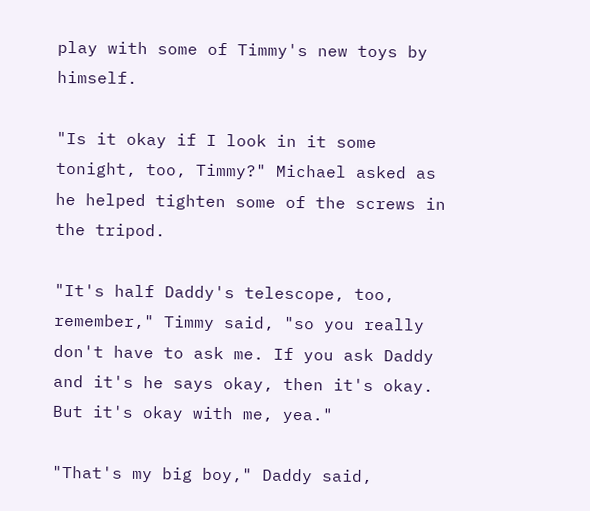play with some of Timmy's new toys by himself.

"Is it okay if I look in it some tonight, too, Timmy?" Michael asked as he helped tighten some of the screws in the tripod.

"It's half Daddy's telescope, too, remember," Timmy said, "so you really don't have to ask me. If you ask Daddy and it's he says okay, then it's okay. But it's okay with me, yea."

"That's my big boy," Daddy said,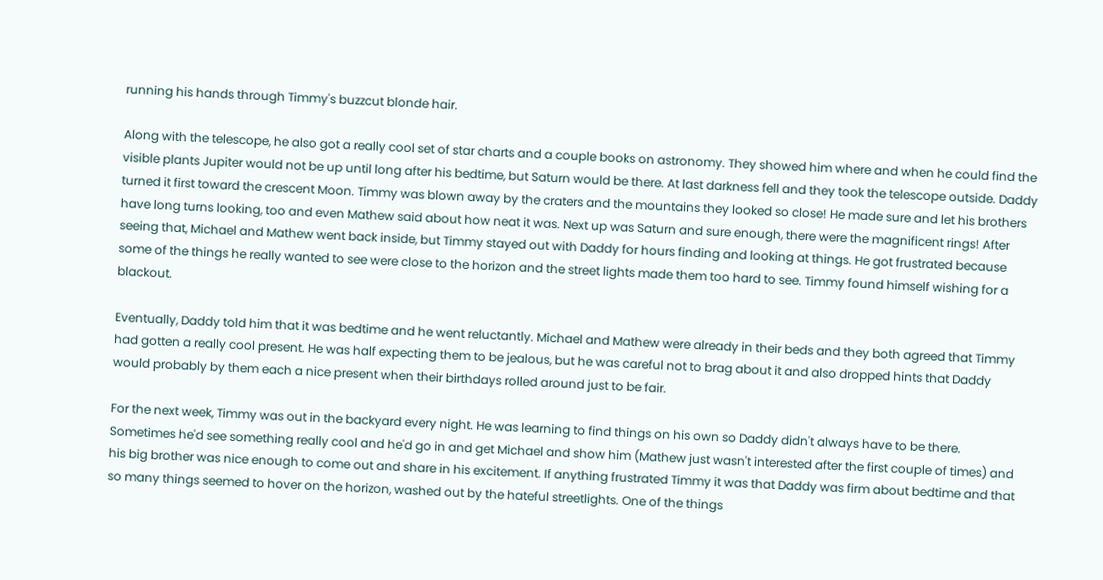running his hands through Timmy's buzzcut blonde hair.

Along with the telescope, he also got a really cool set of star charts and a couple books on astronomy. They showed him where and when he could find the visible plants Jupiter would not be up until long after his bedtime, but Saturn would be there. At last darkness fell and they took the telescope outside. Daddy turned it first toward the crescent Moon. Timmy was blown away by the craters and the mountains they looked so close! He made sure and let his brothers have long turns looking, too and even Mathew said about how neat it was. Next up was Saturn and sure enough, there were the magnificent rings! After seeing that, Michael and Mathew went back inside, but Timmy stayed out with Daddy for hours finding and looking at things. He got frustrated because some of the things he really wanted to see were close to the horizon and the street lights made them too hard to see. Timmy found himself wishing for a blackout.

Eventually, Daddy told him that it was bedtime and he went reluctantly. Michael and Mathew were already in their beds and they both agreed that Timmy had gotten a really cool present. He was half expecting them to be jealous, but he was careful not to brag about it and also dropped hints that Daddy would probably by them each a nice present when their birthdays rolled around just to be fair.

For the next week, Timmy was out in the backyard every night. He was learning to find things on his own so Daddy didn't always have to be there. Sometimes he'd see something really cool and he'd go in and get Michael and show him (Mathew just wasn't interested after the first couple of times) and his big brother was nice enough to come out and share in his excitement. If anything frustrated Timmy it was that Daddy was firm about bedtime and that so many things seemed to hover on the horizon, washed out by the hateful streetlights. One of the things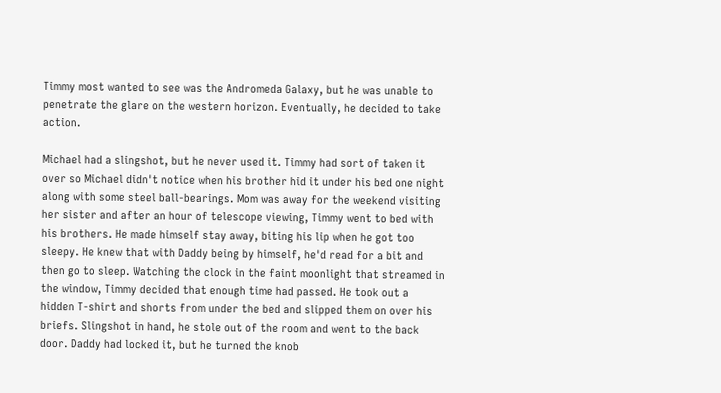Timmy most wanted to see was the Andromeda Galaxy, but he was unable to penetrate the glare on the western horizon. Eventually, he decided to take action.

Michael had a slingshot, but he never used it. Timmy had sort of taken it over so Michael didn't notice when his brother hid it under his bed one night along with some steel ball-bearings. Mom was away for the weekend visiting her sister and after an hour of telescope viewing, Timmy went to bed with his brothers. He made himself stay away, biting his lip when he got too sleepy. He knew that with Daddy being by himself, he'd read for a bit and then go to sleep. Watching the clock in the faint moonlight that streamed in the window, Timmy decided that enough time had passed. He took out a hidden T-shirt and shorts from under the bed and slipped them on over his briefs. Slingshot in hand, he stole out of the room and went to the back door. Daddy had locked it, but he turned the knob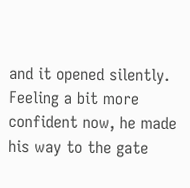and it opened silently. Feeling a bit more confident now, he made his way to the gate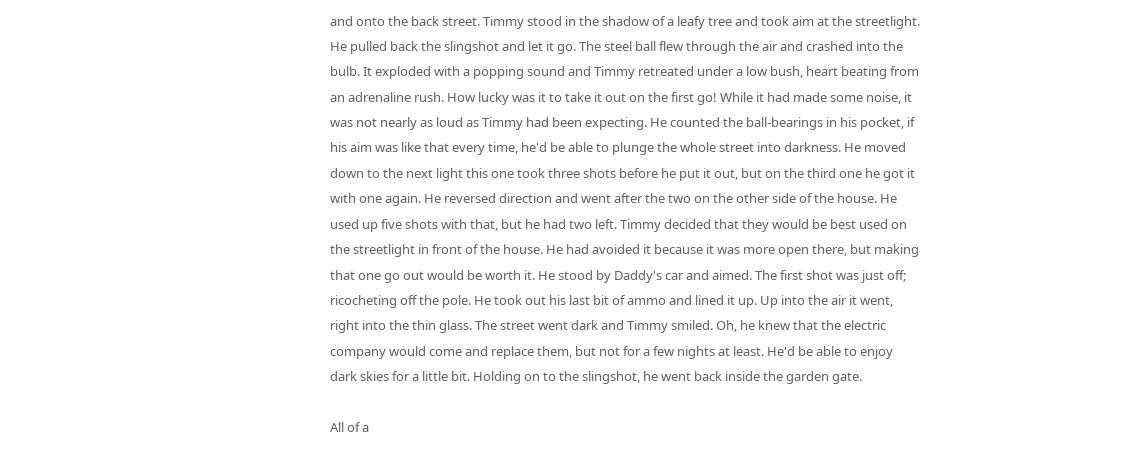and onto the back street. Timmy stood in the shadow of a leafy tree and took aim at the streetlight. He pulled back the slingshot and let it go. The steel ball flew through the air and crashed into the bulb. It exploded with a popping sound and Timmy retreated under a low bush, heart beating from an adrenaline rush. How lucky was it to take it out on the first go! While it had made some noise, it was not nearly as loud as Timmy had been expecting. He counted the ball-bearings in his pocket, if his aim was like that every time, he'd be able to plunge the whole street into darkness. He moved down to the next light this one took three shots before he put it out, but on the third one he got it with one again. He reversed direction and went after the two on the other side of the house. He used up five shots with that, but he had two left. Timmy decided that they would be best used on the streetlight in front of the house. He had avoided it because it was more open there, but making that one go out would be worth it. He stood by Daddy's car and aimed. The first shot was just off; ricocheting off the pole. He took out his last bit of ammo and lined it up. Up into the air it went, right into the thin glass. The street went dark and Timmy smiled. Oh, he knew that the electric company would come and replace them, but not for a few nights at least. He'd be able to enjoy dark skies for a little bit. Holding on to the slingshot, he went back inside the garden gate.

All of a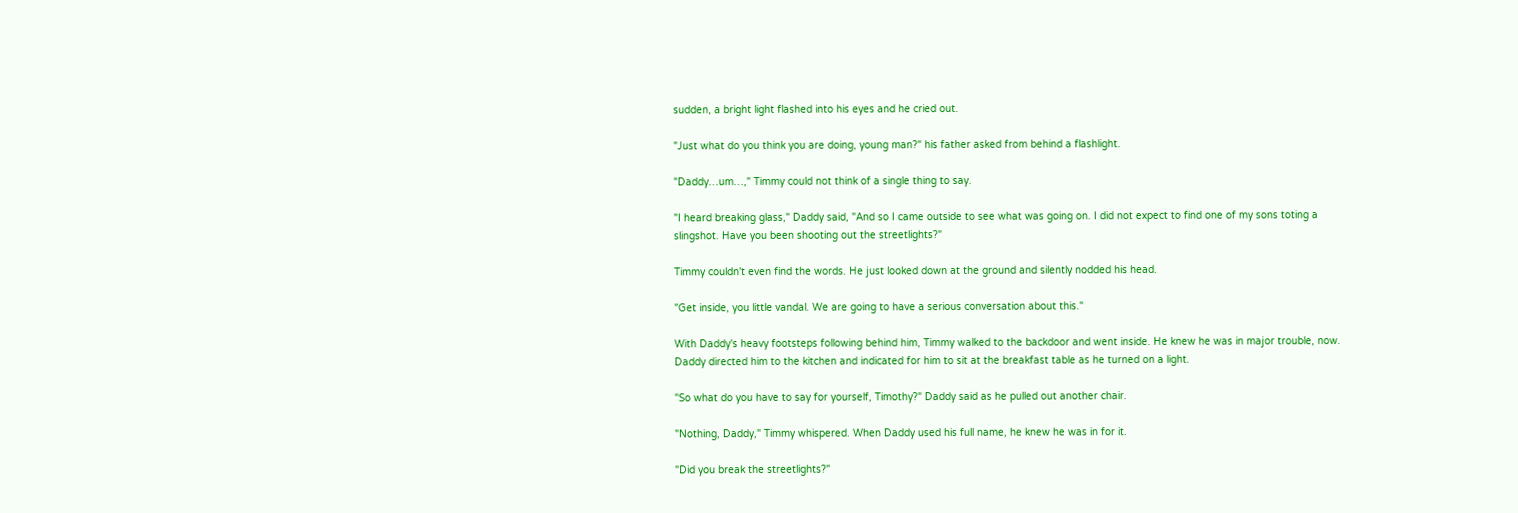sudden, a bright light flashed into his eyes and he cried out.

"Just what do you think you are doing, young man?" his father asked from behind a flashlight.

"Daddy…um…," Timmy could not think of a single thing to say.

"I heard breaking glass," Daddy said, "And so I came outside to see what was going on. I did not expect to find one of my sons toting a slingshot. Have you been shooting out the streetlights?"

Timmy couldn't even find the words. He just looked down at the ground and silently nodded his head.

"Get inside, you little vandal. We are going to have a serious conversation about this."

With Daddy's heavy footsteps following behind him, Timmy walked to the backdoor and went inside. He knew he was in major trouble, now. Daddy directed him to the kitchen and indicated for him to sit at the breakfast table as he turned on a light.

"So what do you have to say for yourself, Timothy?" Daddy said as he pulled out another chair.

"Nothing, Daddy," Timmy whispered. When Daddy used his full name, he knew he was in for it.

"Did you break the streetlights?"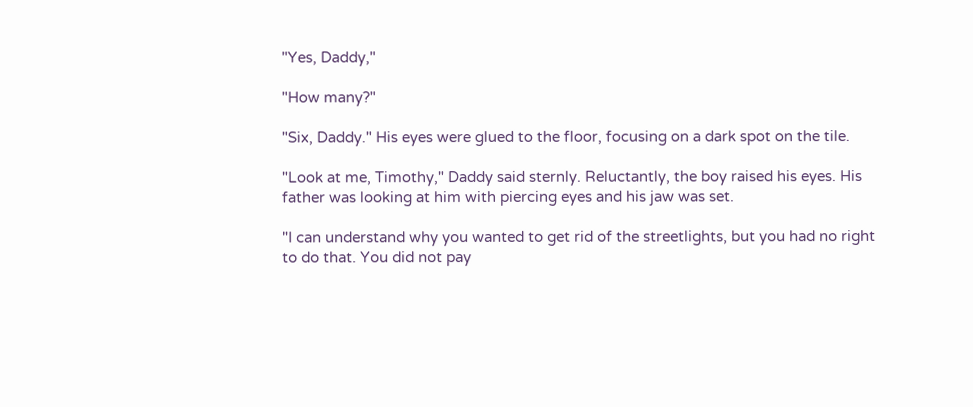"Yes, Daddy,"

"How many?"

"Six, Daddy." His eyes were glued to the floor, focusing on a dark spot on the tile.

"Look at me, Timothy," Daddy said sternly. Reluctantly, the boy raised his eyes. His father was looking at him with piercing eyes and his jaw was set.

"I can understand why you wanted to get rid of the streetlights, but you had no right to do that. You did not pay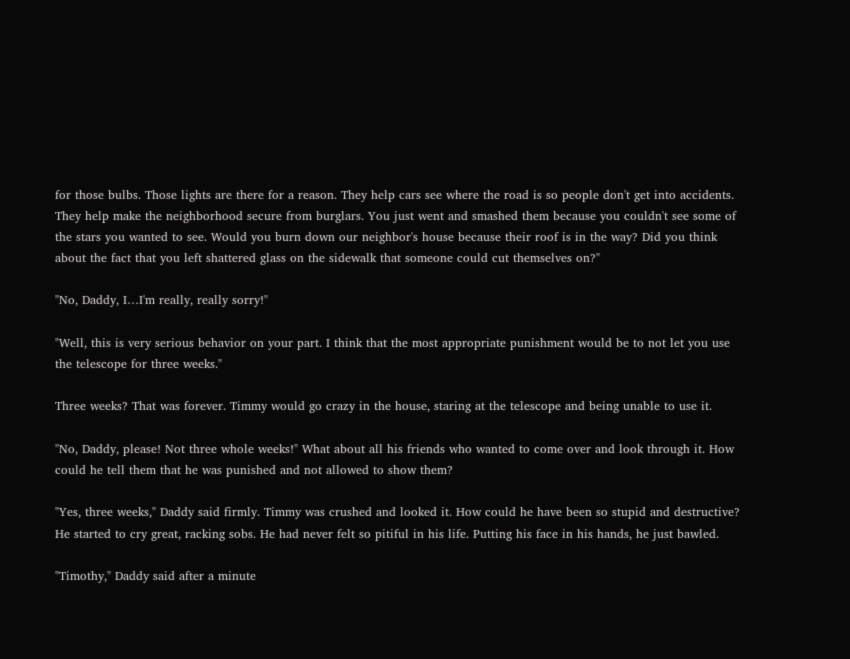for those bulbs. Those lights are there for a reason. They help cars see where the road is so people don't get into accidents. They help make the neighborhood secure from burglars. You just went and smashed them because you couldn't see some of the stars you wanted to see. Would you burn down our neighbor's house because their roof is in the way? Did you think about the fact that you left shattered glass on the sidewalk that someone could cut themselves on?"

"No, Daddy, I…I'm really, really sorry!"

"Well, this is very serious behavior on your part. I think that the most appropriate punishment would be to not let you use the telescope for three weeks."

Three weeks? That was forever. Timmy would go crazy in the house, staring at the telescope and being unable to use it.

"No, Daddy, please! Not three whole weeks!" What about all his friends who wanted to come over and look through it. How could he tell them that he was punished and not allowed to show them?

"Yes, three weeks," Daddy said firmly. Timmy was crushed and looked it. How could he have been so stupid and destructive? He started to cry great, racking sobs. He had never felt so pitiful in his life. Putting his face in his hands, he just bawled.

"Timothy," Daddy said after a minute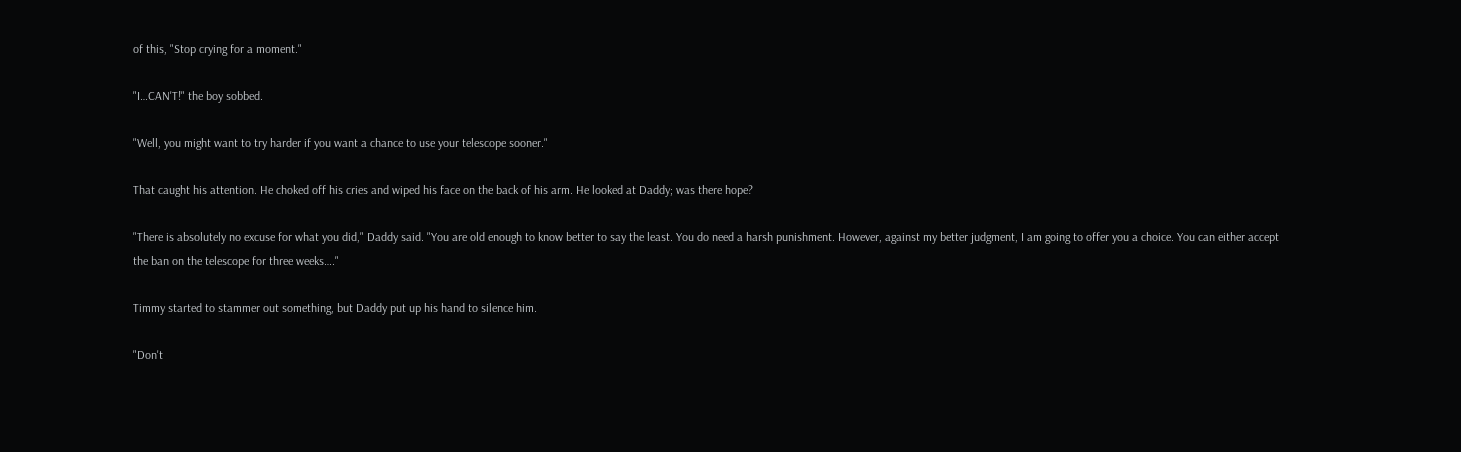of this, "Stop crying for a moment."

"I…CAN'T!" the boy sobbed.

"Well, you might want to try harder if you want a chance to use your telescope sooner."

That caught his attention. He choked off his cries and wiped his face on the back of his arm. He looked at Daddy; was there hope?

"There is absolutely no excuse for what you did," Daddy said. "You are old enough to know better to say the least. You do need a harsh punishment. However, against my better judgment, I am going to offer you a choice. You can either accept the ban on the telescope for three weeks…."

Timmy started to stammer out something, but Daddy put up his hand to silence him.

"Don't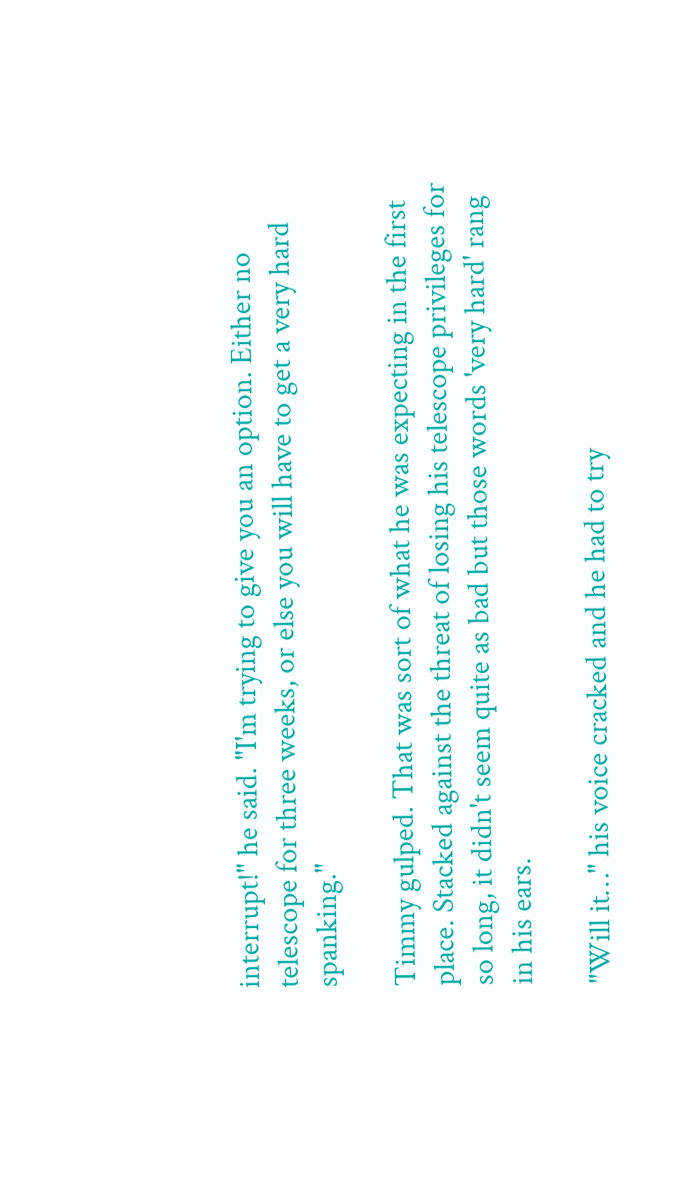interrupt!" he said. "I'm trying to give you an option. Either no telescope for three weeks, or else you will have to get a very hard spanking."

Timmy gulped. That was sort of what he was expecting in the first place. Stacked against the threat of losing his telescope privileges for so long, it didn't seem quite as bad but those words 'very hard' rang in his ears.

"Will it…" his voice cracked and he had to try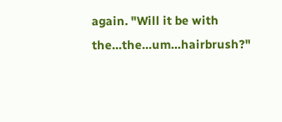again. "Will it be with the…the…um…hairbrush?"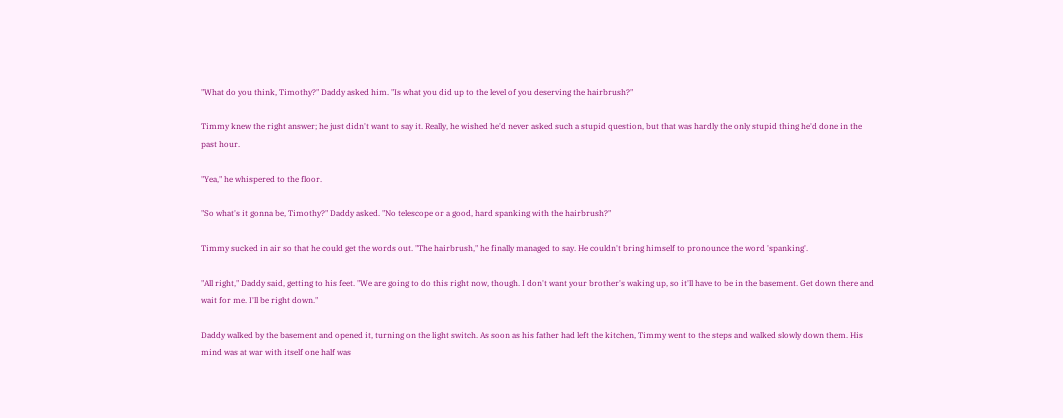"What do you think, Timothy?" Daddy asked him. "Is what you did up to the level of you deserving the hairbrush?"

Timmy knew the right answer; he just didn't want to say it. Really, he wished he'd never asked such a stupid question, but that was hardly the only stupid thing he'd done in the past hour.

"Yea," he whispered to the floor.

"So what's it gonna be, Timothy?" Daddy asked. "No telescope or a good, hard spanking with the hairbrush?"

Timmy sucked in air so that he could get the words out. "The hairbrush," he finally managed to say. He couldn't bring himself to pronounce the word 'spanking'.

"All right," Daddy said, getting to his feet. "We are going to do this right now, though. I don't want your brother's waking up, so it'll have to be in the basement. Get down there and wait for me. I'll be right down."

Daddy walked by the basement and opened it, turning on the light switch. As soon as his father had left the kitchen, Timmy went to the steps and walked slowly down them. His mind was at war with itself one half was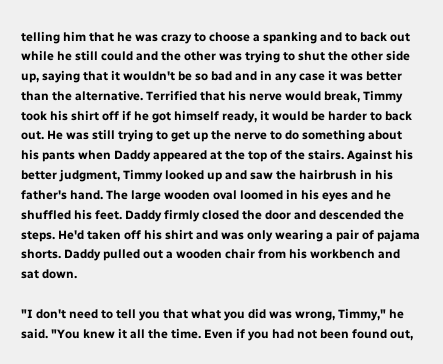telling him that he was crazy to choose a spanking and to back out while he still could and the other was trying to shut the other side up, saying that it wouldn't be so bad and in any case it was better than the alternative. Terrified that his nerve would break, Timmy took his shirt off if he got himself ready, it would be harder to back out. He was still trying to get up the nerve to do something about his pants when Daddy appeared at the top of the stairs. Against his better judgment, Timmy looked up and saw the hairbrush in his father's hand. The large wooden oval loomed in his eyes and he shuffled his feet. Daddy firmly closed the door and descended the steps. He'd taken off his shirt and was only wearing a pair of pajama shorts. Daddy pulled out a wooden chair from his workbench and sat down.

"I don't need to tell you that what you did was wrong, Timmy," he said. "You knew it all the time. Even if you had not been found out,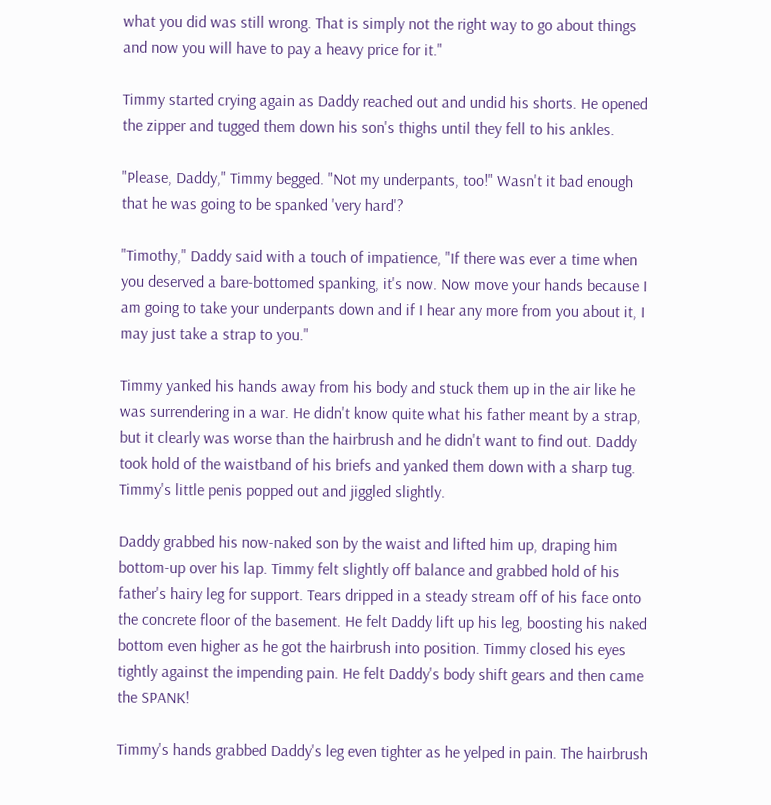what you did was still wrong. That is simply not the right way to go about things and now you will have to pay a heavy price for it."

Timmy started crying again as Daddy reached out and undid his shorts. He opened the zipper and tugged them down his son's thighs until they fell to his ankles.

"Please, Daddy," Timmy begged. "Not my underpants, too!" Wasn't it bad enough that he was going to be spanked 'very hard'?

"Timothy," Daddy said with a touch of impatience, "If there was ever a time when you deserved a bare-bottomed spanking, it's now. Now move your hands because I am going to take your underpants down and if I hear any more from you about it, I may just take a strap to you."

Timmy yanked his hands away from his body and stuck them up in the air like he was surrendering in a war. He didn't know quite what his father meant by a strap, but it clearly was worse than the hairbrush and he didn't want to find out. Daddy took hold of the waistband of his briefs and yanked them down with a sharp tug. Timmy's little penis popped out and jiggled slightly.

Daddy grabbed his now-naked son by the waist and lifted him up, draping him bottom-up over his lap. Timmy felt slightly off balance and grabbed hold of his father's hairy leg for support. Tears dripped in a steady stream off of his face onto the concrete floor of the basement. He felt Daddy lift up his leg, boosting his naked bottom even higher as he got the hairbrush into position. Timmy closed his eyes tightly against the impending pain. He felt Daddy's body shift gears and then came the SPANK!

Timmy's hands grabbed Daddy's leg even tighter as he yelped in pain. The hairbrush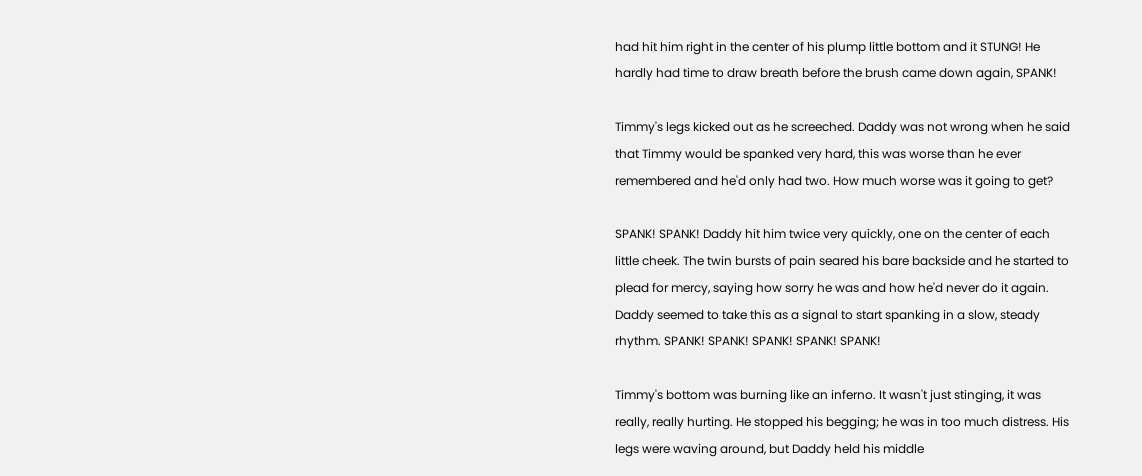had hit him right in the center of his plump little bottom and it STUNG! He hardly had time to draw breath before the brush came down again, SPANK!

Timmy's legs kicked out as he screeched. Daddy was not wrong when he said that Timmy would be spanked very hard, this was worse than he ever remembered and he'd only had two. How much worse was it going to get?

SPANK! SPANK! Daddy hit him twice very quickly, one on the center of each little cheek. The twin bursts of pain seared his bare backside and he started to plead for mercy, saying how sorry he was and how he'd never do it again. Daddy seemed to take this as a signal to start spanking in a slow, steady rhythm. SPANK! SPANK! SPANK! SPANK! SPANK!

Timmy's bottom was burning like an inferno. It wasn't just stinging, it was really, really hurting. He stopped his begging; he was in too much distress. His legs were waving around, but Daddy held his middle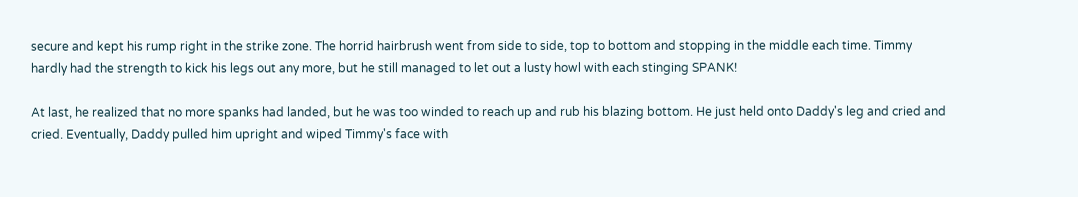secure and kept his rump right in the strike zone. The horrid hairbrush went from side to side, top to bottom and stopping in the middle each time. Timmy hardly had the strength to kick his legs out any more, but he still managed to let out a lusty howl with each stinging SPANK!

At last, he realized that no more spanks had landed, but he was too winded to reach up and rub his blazing bottom. He just held onto Daddy's leg and cried and cried. Eventually, Daddy pulled him upright and wiped Timmy's face with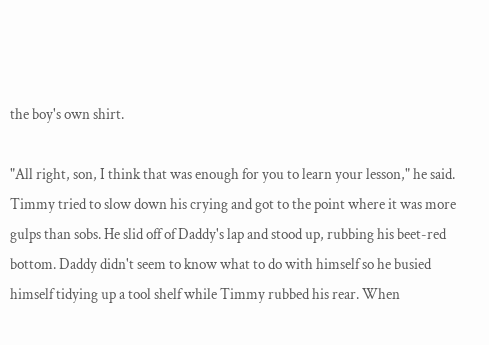the boy's own shirt.

"All right, son, I think that was enough for you to learn your lesson," he said. Timmy tried to slow down his crying and got to the point where it was more gulps than sobs. He slid off of Daddy's lap and stood up, rubbing his beet-red bottom. Daddy didn't seem to know what to do with himself so he busied himself tidying up a tool shelf while Timmy rubbed his rear. When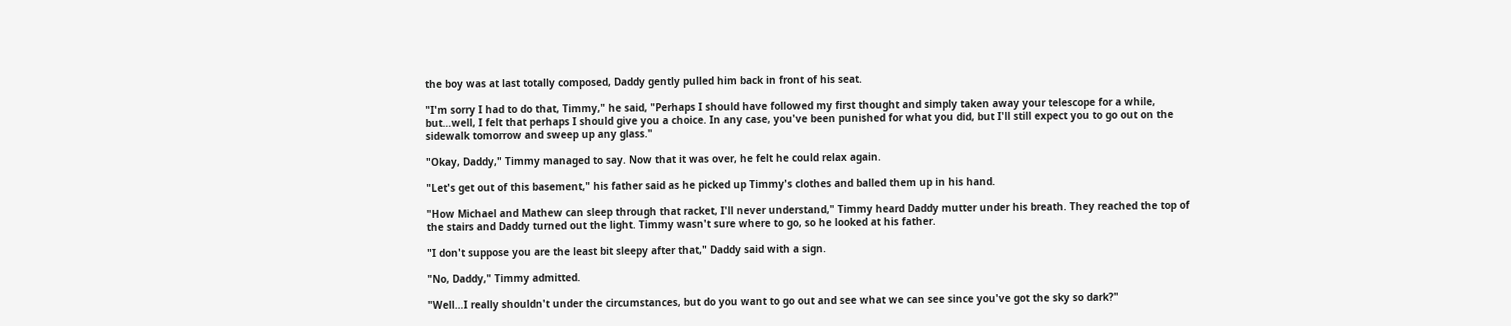the boy was at last totally composed, Daddy gently pulled him back in front of his seat.

"I'm sorry I had to do that, Timmy," he said, "Perhaps I should have followed my first thought and simply taken away your telescope for a while, but…well, I felt that perhaps I should give you a choice. In any case, you've been punished for what you did, but I'll still expect you to go out on the sidewalk tomorrow and sweep up any glass."

"Okay, Daddy," Timmy managed to say. Now that it was over, he felt he could relax again.

"Let's get out of this basement," his father said as he picked up Timmy's clothes and balled them up in his hand.

"How Michael and Mathew can sleep through that racket, I'll never understand," Timmy heard Daddy mutter under his breath. They reached the top of the stairs and Daddy turned out the light. Timmy wasn't sure where to go, so he looked at his father.

"I don't suppose you are the least bit sleepy after that," Daddy said with a sign.

"No, Daddy," Timmy admitted.

"Well…I really shouldn't under the circumstances, but do you want to go out and see what we can see since you've got the sky so dark?"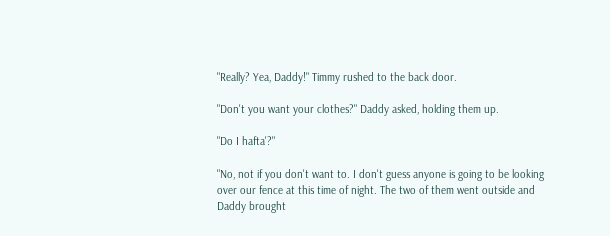"Really? Yea, Daddy!" Timmy rushed to the back door.

"Don't you want your clothes?" Daddy asked, holding them up.

"Do I hafta'?"

"No, not if you don't want to. I don't guess anyone is going to be looking over our fence at this time of night. The two of them went outside and Daddy brought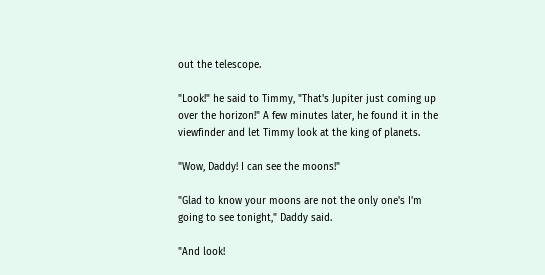out the telescope.

"Look!" he said to Timmy, "That's Jupiter just coming up over the horizon!" A few minutes later, he found it in the viewfinder and let Timmy look at the king of planets.

"Wow, Daddy! I can see the moons!"

"Glad to know your moons are not the only one's I'm going to see tonight," Daddy said.

"And look!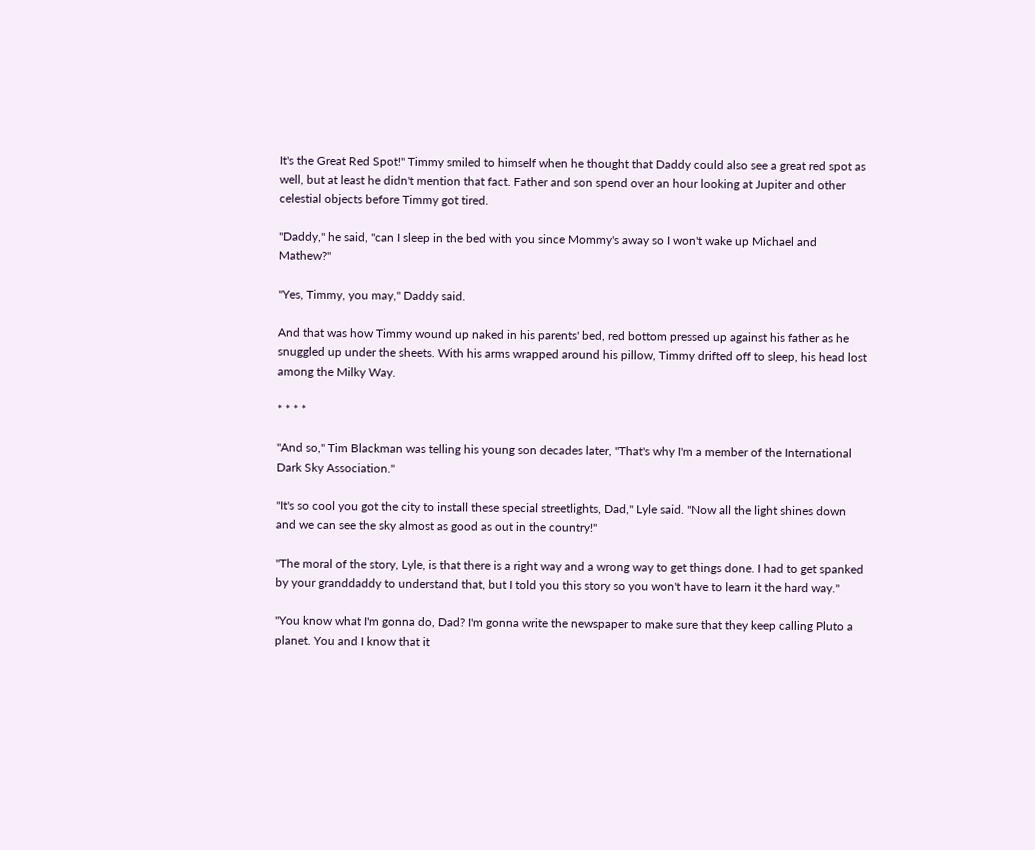It's the Great Red Spot!" Timmy smiled to himself when he thought that Daddy could also see a great red spot as well, but at least he didn't mention that fact. Father and son spend over an hour looking at Jupiter and other celestial objects before Timmy got tired.

"Daddy," he said, "can I sleep in the bed with you since Mommy's away so I won't wake up Michael and Mathew?"

"Yes, Timmy, you may," Daddy said.

And that was how Timmy wound up naked in his parents' bed, red bottom pressed up against his father as he snuggled up under the sheets. With his arms wrapped around his pillow, Timmy drifted off to sleep, his head lost among the Milky Way.

* * * *

"And so," Tim Blackman was telling his young son decades later, "That's why I'm a member of the International Dark Sky Association."

"It's so cool you got the city to install these special streetlights, Dad," Lyle said. "Now all the light shines down and we can see the sky almost as good as out in the country!"

"The moral of the story, Lyle, is that there is a right way and a wrong way to get things done. I had to get spanked by your granddaddy to understand that, but I told you this story so you won't have to learn it the hard way."

"You know what I'm gonna do, Dad? I'm gonna write the newspaper to make sure that they keep calling Pluto a planet. You and I know that it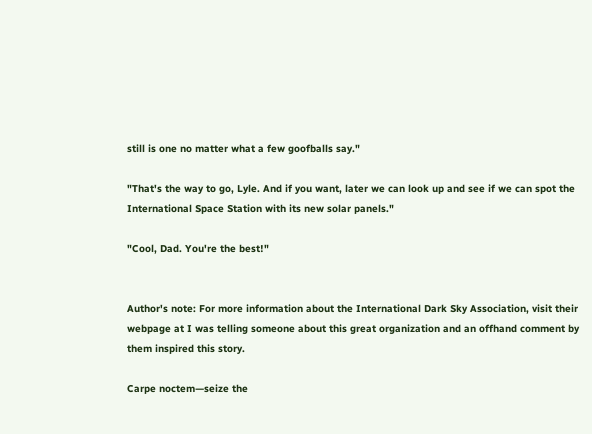still is one no matter what a few goofballs say."

"That's the way to go, Lyle. And if you want, later we can look up and see if we can spot the International Space Station with its new solar panels."

"Cool, Dad. You're the best!"


Author's note: For more information about the International Dark Sky Association, visit their webpage at I was telling someone about this great organization and an offhand comment by them inspired this story.

Carpe noctem—seize the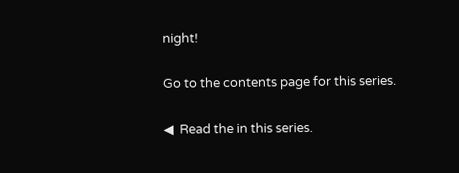night!

Go to the contents page for this series.

◀  Read the in this series.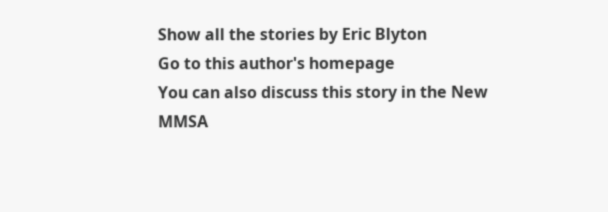Show all the stories by Eric Blyton
Go to this author's homepage
You can also discuss this story in the New MMSA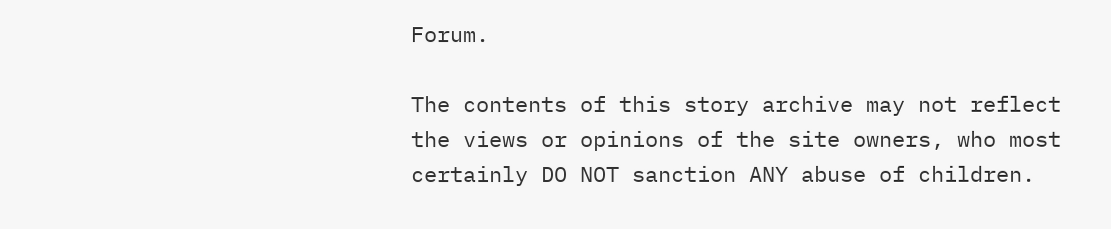Forum.

The contents of this story archive may not reflect
the views or opinions of the site owners, who most
certainly DO NOT sanction ANY abuse of children.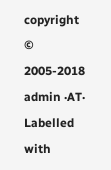copyright © 2005-2018   admin ·AT·
Labelled with